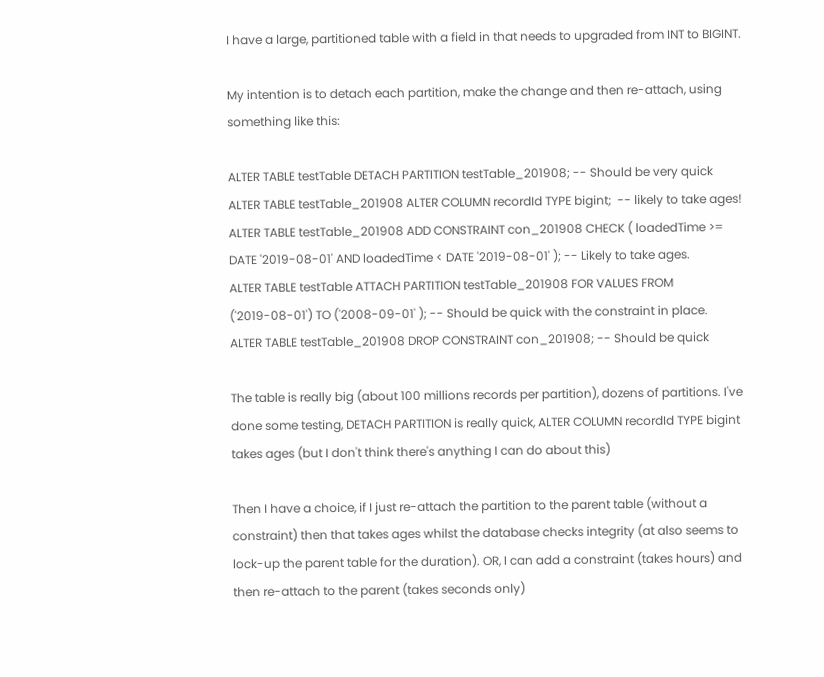I have a large, partitioned table with a field in that needs to upgraded from INT to BIGINT.

My intention is to detach each partition, make the change and then re-attach, using something like this:

ALTER TABLE testTable DETACH PARTITION testTable_201908; -- Should be very quick
ALTER TABLE testTable_201908 ALTER COLUMN recordId TYPE bigint;  -- likely to take ages!
ALTER TABLE testTable_201908 ADD CONSTRAINT con_201908 CHECK ( loadedTime >= DATE '2019-08-01' AND loadedTime < DATE '2019-08-01' ); -- Likely to take ages.
ALTER TABLE testTable ATTACH PARTITION testTable_201908 FOR VALUES FROM ('2019-08-01') TO ('2008-09-01' ); -- Should be quick with the constraint in place.
ALTER TABLE testTable_201908 DROP CONSTRAINT con_201908; -- Should be quick

The table is really big (about 100 millions records per partition), dozens of partitions. I've done some testing, DETACH PARTITION is really quick, ALTER COLUMN recordId TYPE bigint takes ages (but I don't think there's anything I can do about this)

Then I have a choice, if I just re-attach the partition to the parent table (without a constraint) then that takes ages whilst the database checks integrity (at also seems to lock-up the parent table for the duration). OR, I can add a constraint (takes hours) and then re-attach to the parent (takes seconds only)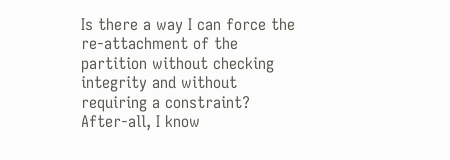Is there a way I can force the re-attachment of the partition without checking integrity and without requiring a constraint? After-all, I know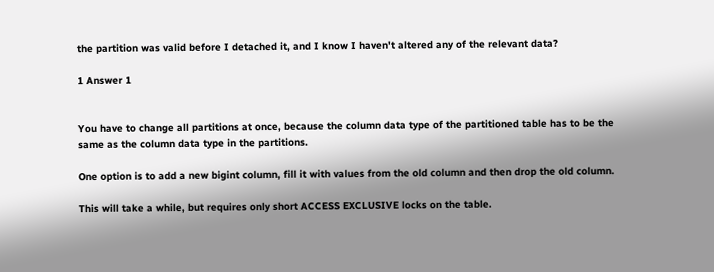the partition was valid before I detached it, and I know I haven't altered any of the relevant data?

1 Answer 1


You have to change all partitions at once, because the column data type of the partitioned table has to be the same as the column data type in the partitions.

One option is to add a new bigint column, fill it with values from the old column and then drop the old column.

This will take a while, but requires only short ACCESS EXCLUSIVE locks on the table.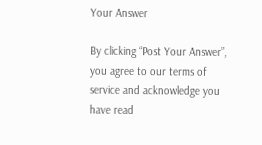Your Answer

By clicking “Post Your Answer”, you agree to our terms of service and acknowledge you have read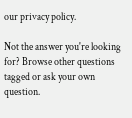our privacy policy.

Not the answer you're looking for? Browse other questions tagged or ask your own question.